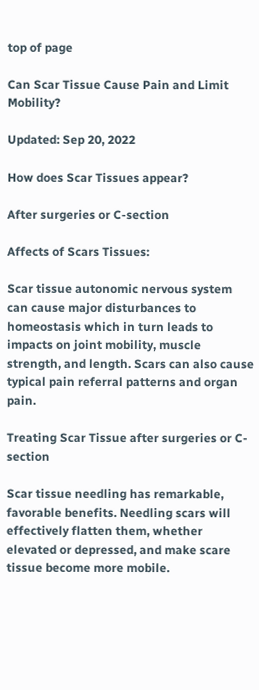top of page

Can Scar Tissue Cause Pain and Limit Mobility?

Updated: Sep 20, 2022

How does Scar Tissues appear?

After surgeries or C-section

Affects of Scars Tissues:

Scar tissue autonomic nervous system can cause major disturbances to homeostasis which in turn leads to impacts on joint mobility, muscle strength, and length. Scars can also cause typical pain referral patterns and organ pain.

Treating Scar Tissue after surgeries or C-section

Scar tissue needling has remarkable, favorable benefits. Needling scars will effectively flatten them, whether elevated or depressed, and make scare tissue become more mobile.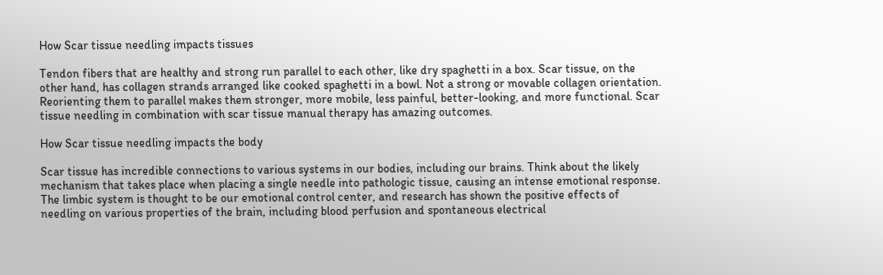How Scar tissue needling impacts tissues

Tendon fibers that are healthy and strong run parallel to each other, like dry spaghetti in a box. Scar tissue, on the other hand, has collagen strands arranged like cooked spaghetti in a bowl. Not a strong or movable collagen orientation. Reorienting them to parallel makes them stronger, more mobile, less painful, better-looking, and more functional. Scar tissue needling in combination with scar tissue manual therapy has amazing outcomes.

How Scar tissue needling impacts the body

Scar tissue has incredible connections to various systems in our bodies, including our brains. Think about the likely mechanism that takes place when placing a single needle into pathologic tissue, causing an intense emotional response. The limbic system is thought to be our emotional control center, and research has shown the positive effects of needling on various properties of the brain, including blood perfusion and spontaneous electrical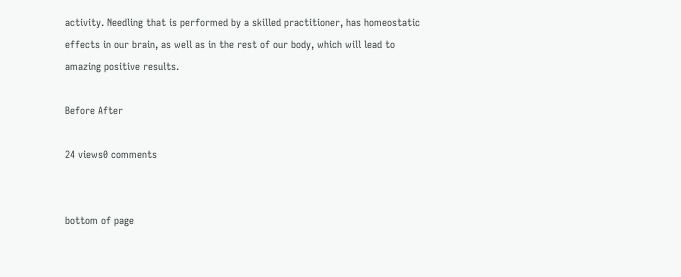activity. Needling that is performed by a skilled practitioner, has homeostatic effects in our brain, as well as in the rest of our body, which will lead to amazing positive results.

Before After

24 views0 comments


bottom of page